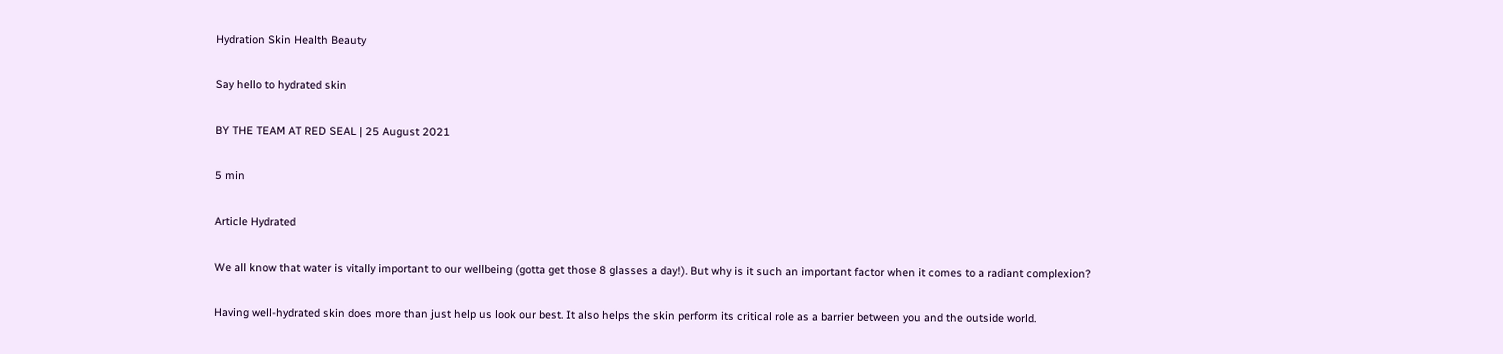Hydration Skin Health Beauty

Say hello to hydrated skin

BY THE TEAM AT RED SEAL | 25 August 2021

5 min

Article Hydrated

We all know that water is vitally important to our wellbeing (gotta get those 8 glasses a day!). But why is it such an important factor when it comes to a radiant complexion?

Having well-hydrated skin does more than just help us look our best. It also helps the skin perform its critical role as a barrier between you and the outside world.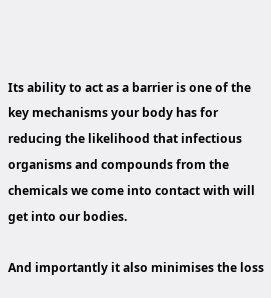Its ability to act as a barrier is one of the key mechanisms your body has for reducing the likelihood that infectious organisms and compounds from the chemicals we come into contact with will get into our bodies.

And importantly it also minimises the loss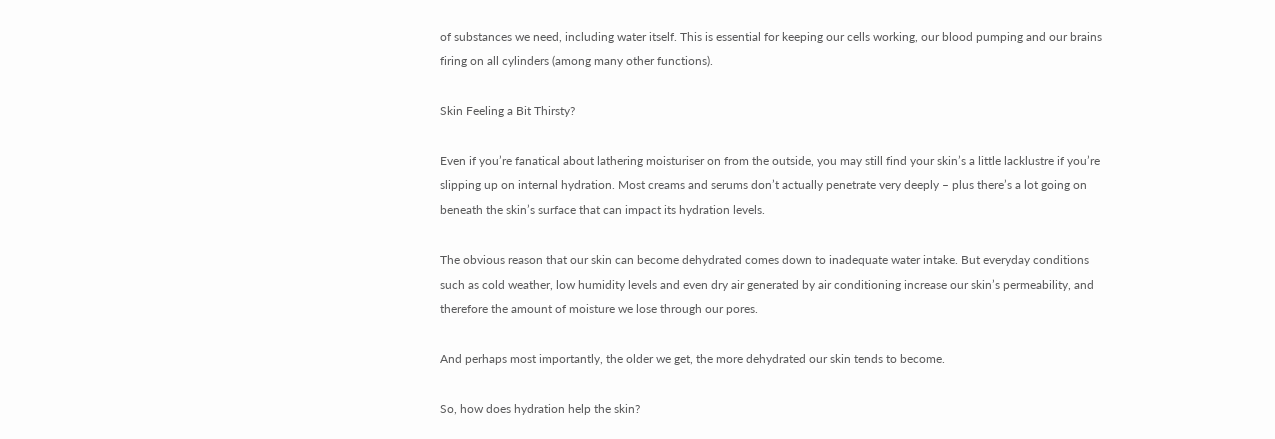of substances we need, including water itself. This is essential for keeping our cells working, our blood pumping and our brains firing on all cylinders (among many other functions).

Skin Feeling a Bit Thirsty?

Even if you’re fanatical about lathering moisturiser on from the outside, you may still find your skin’s a little lacklustre if you’re slipping up on internal hydration. Most creams and serums don’t actually penetrate very deeply – plus there’s a lot going on beneath the skin’s surface that can impact its hydration levels.

The obvious reason that our skin can become dehydrated comes down to inadequate water intake. But everyday conditions such as cold weather, low humidity levels and even dry air generated by air conditioning increase our skin’s permeability, and therefore the amount of moisture we lose through our pores.

And perhaps most importantly, the older we get, the more dehydrated our skin tends to become.

So, how does hydration help the skin?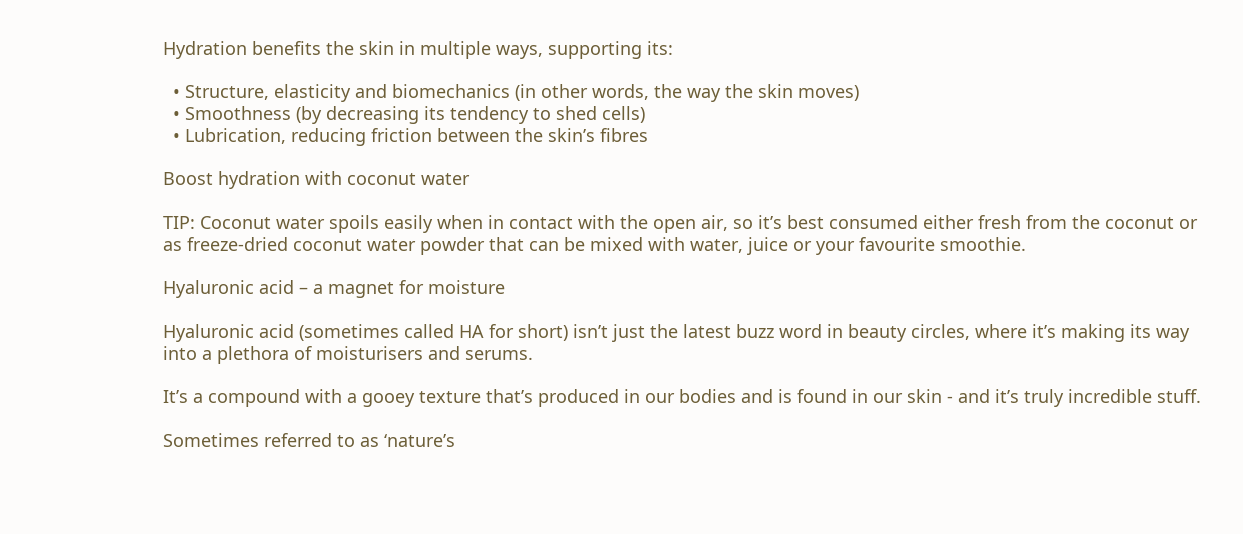Hydration benefits the skin in multiple ways, supporting its:

  • Structure, elasticity and biomechanics (in other words, the way the skin moves)
  • Smoothness (by decreasing its tendency to shed cells)
  • Lubrication, reducing friction between the skin’s fibres

Boost hydration with coconut water

TIP: Coconut water spoils easily when in contact with the open air, so it’s best consumed either fresh from the coconut or as freeze-dried coconut water powder that can be mixed with water, juice or your favourite smoothie.

Hyaluronic acid – a magnet for moisture

Hyaluronic acid (sometimes called HA for short) isn’t just the latest buzz word in beauty circles, where it’s making its way into a plethora of moisturisers and serums.

It’s a compound with a gooey texture that’s produced in our bodies and is found in our skin - and it’s truly incredible stuff.

Sometimes referred to as ‘nature’s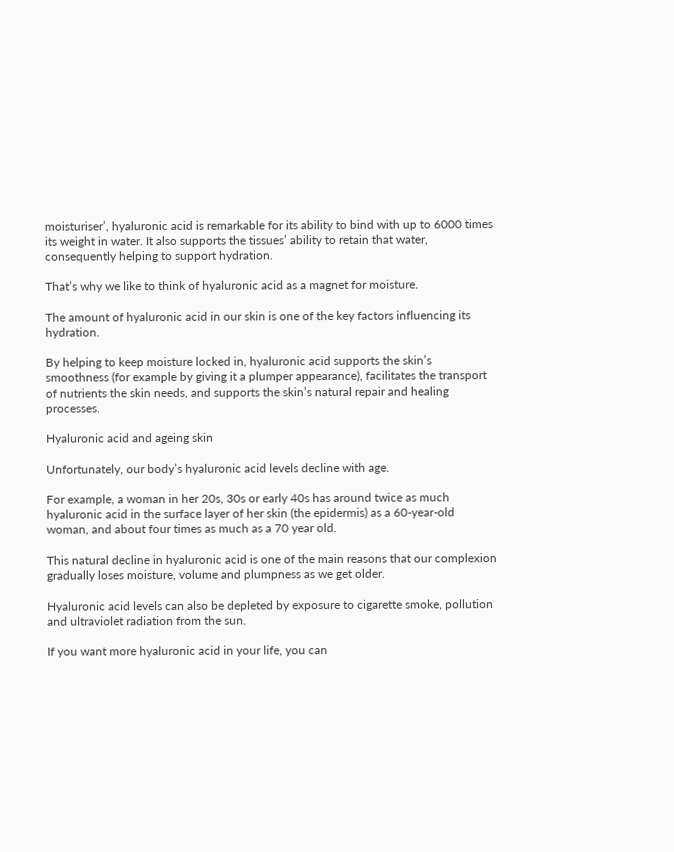moisturiser’, hyaluronic acid is remarkable for its ability to bind with up to 6000 times its weight in water. It also supports the tissues’ ability to retain that water, consequently helping to support hydration.

That’s why we like to think of hyaluronic acid as a magnet for moisture.

The amount of hyaluronic acid in our skin is one of the key factors influencing its hydration.

By helping to keep moisture locked in, hyaluronic acid supports the skin’s smoothness (for example by giving it a plumper appearance), facilitates the transport of nutrients the skin needs, and supports the skin’s natural repair and healing processes.

Hyaluronic acid and ageing skin

Unfortunately, our body’s hyaluronic acid levels decline with age.

For example, a woman in her 20s, 30s or early 40s has around twice as much hyaluronic acid in the surface layer of her skin (the epidermis) as a 60-year-old woman, and about four times as much as a 70 year old.

This natural decline in hyaluronic acid is one of the main reasons that our complexion gradually loses moisture, volume and plumpness as we get older.

Hyaluronic acid levels can also be depleted by exposure to cigarette smoke, pollution and ultraviolet radiation from the sun.

If you want more hyaluronic acid in your life, you can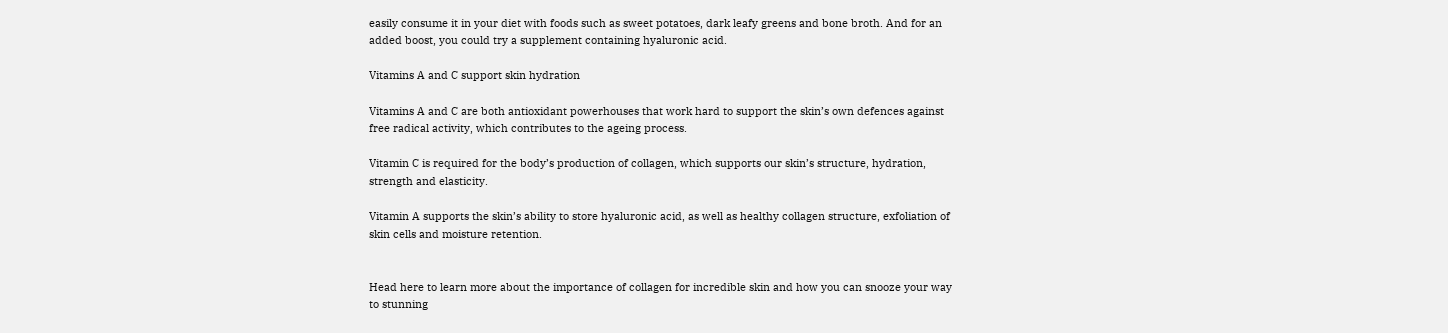easily consume it in your diet with foods such as sweet potatoes, dark leafy greens and bone broth. And for an added boost, you could try a supplement containing hyaluronic acid.

Vitamins A and C support skin hydration

Vitamins A and C are both antioxidant powerhouses that work hard to support the skin’s own defences against free radical activity, which contributes to the ageing process.

Vitamin C is required for the body’s production of collagen, which supports our skin’s structure, hydration, strength and elasticity.

Vitamin A supports the skin’s ability to store hyaluronic acid, as well as healthy collagen structure, exfoliation of skin cells and moisture retention.


Head here to learn more about the importance of collagen for incredible skin and how you can snooze your way to stunning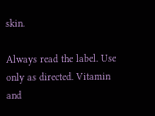skin.

Always read the label. Use only as directed. Vitamin and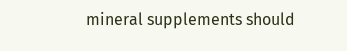mineral supplements should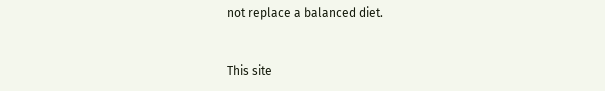not replace a balanced diet.


This site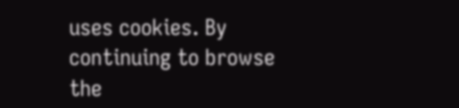uses cookies. By continuing to browse the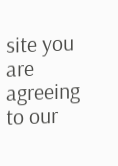site you are agreeing to our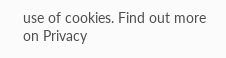use of cookies. Find out more on Privacy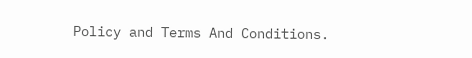Policy and Terms And Conditions.